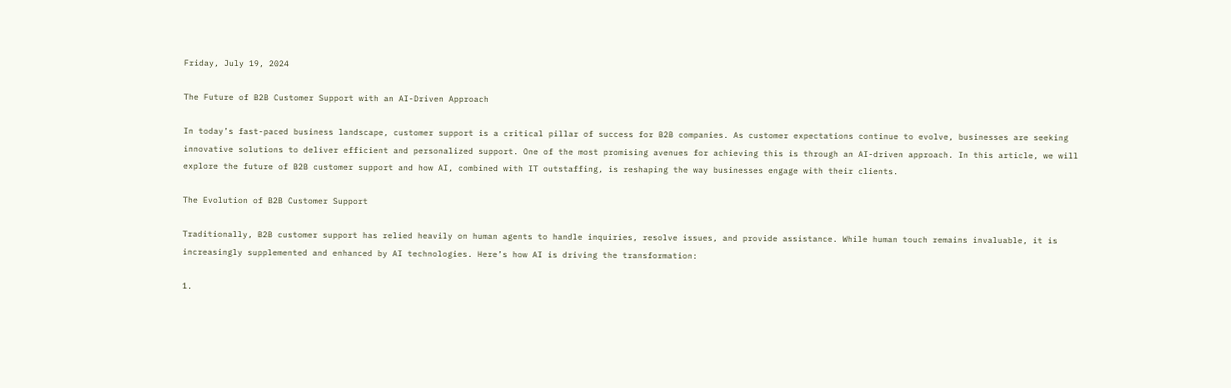Friday, July 19, 2024

The Future of B2B Customer Support with an AI-Driven Approach

In today’s fast-paced business landscape, customer support is a critical pillar of success for B2B companies. As customer expectations continue to evolve, businesses are seeking innovative solutions to deliver efficient and personalized support. One of the most promising avenues for achieving this is through an AI-driven approach. In this article, we will explore the future of B2B customer support and how AI, combined with IT outstaffing, is reshaping the way businesses engage with their clients.

The Evolution of B2B Customer Support

Traditionally, B2B customer support has relied heavily on human agents to handle inquiries, resolve issues, and provide assistance. While human touch remains invaluable, it is increasingly supplemented and enhanced by AI technologies. Here’s how AI is driving the transformation:

1.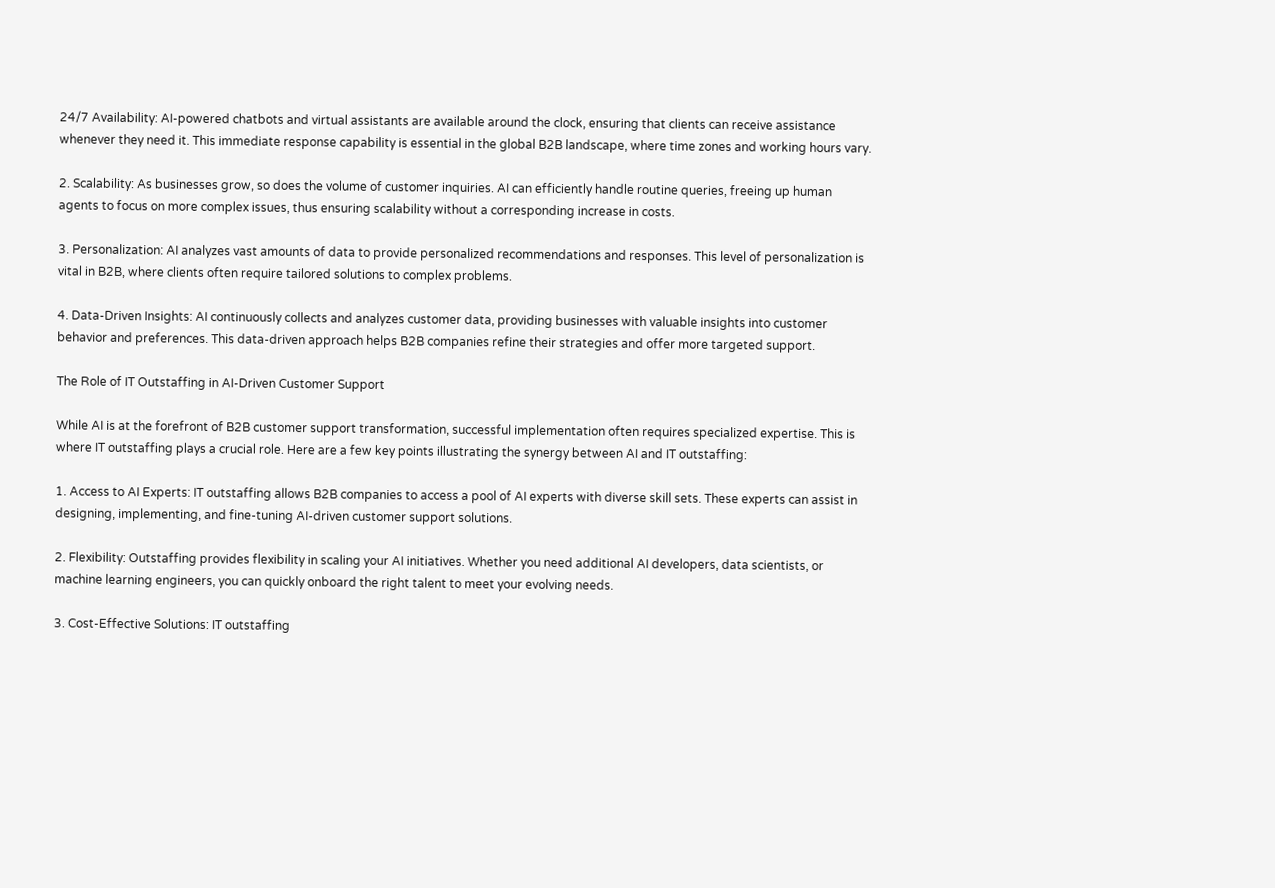24/7 Availability: AI-powered chatbots and virtual assistants are available around the clock, ensuring that clients can receive assistance whenever they need it. This immediate response capability is essential in the global B2B landscape, where time zones and working hours vary.

2. Scalability: As businesses grow, so does the volume of customer inquiries. AI can efficiently handle routine queries, freeing up human agents to focus on more complex issues, thus ensuring scalability without a corresponding increase in costs.

3. Personalization: AI analyzes vast amounts of data to provide personalized recommendations and responses. This level of personalization is vital in B2B, where clients often require tailored solutions to complex problems.

4. Data-Driven Insights: AI continuously collects and analyzes customer data, providing businesses with valuable insights into customer behavior and preferences. This data-driven approach helps B2B companies refine their strategies and offer more targeted support.

The Role of IT Outstaffing in AI-Driven Customer Support

While AI is at the forefront of B2B customer support transformation, successful implementation often requires specialized expertise. This is where IT outstaffing plays a crucial role. Here are a few key points illustrating the synergy between AI and IT outstaffing:

1. Access to AI Experts: IT outstaffing allows B2B companies to access a pool of AI experts with diverse skill sets. These experts can assist in designing, implementing, and fine-tuning AI-driven customer support solutions.

2. Flexibility: Outstaffing provides flexibility in scaling your AI initiatives. Whether you need additional AI developers, data scientists, or machine learning engineers, you can quickly onboard the right talent to meet your evolving needs.

3. Cost-Effective Solutions: IT outstaffing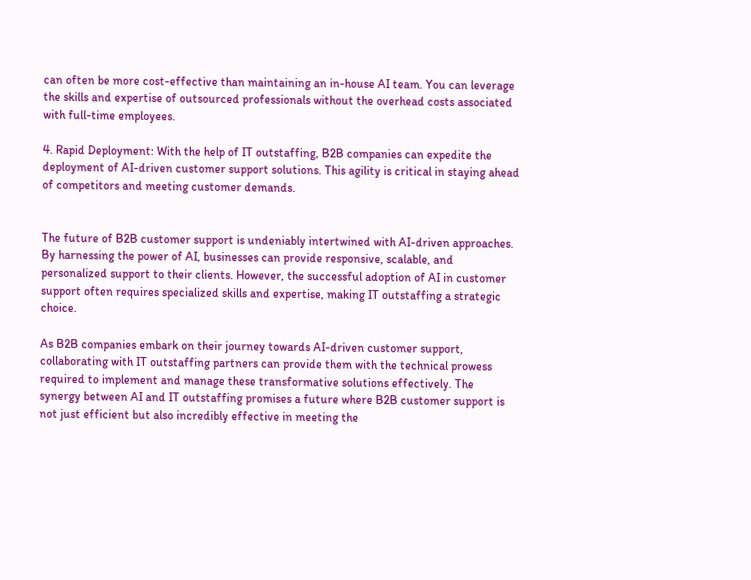can often be more cost-effective than maintaining an in-house AI team. You can leverage the skills and expertise of outsourced professionals without the overhead costs associated with full-time employees.

4. Rapid Deployment: With the help of IT outstaffing, B2B companies can expedite the deployment of AI-driven customer support solutions. This agility is critical in staying ahead of competitors and meeting customer demands.


The future of B2B customer support is undeniably intertwined with AI-driven approaches. By harnessing the power of AI, businesses can provide responsive, scalable, and personalized support to their clients. However, the successful adoption of AI in customer support often requires specialized skills and expertise, making IT outstaffing a strategic choice.

As B2B companies embark on their journey towards AI-driven customer support, collaborating with IT outstaffing partners can provide them with the technical prowess required to implement and manage these transformative solutions effectively. The synergy between AI and IT outstaffing promises a future where B2B customer support is not just efficient but also incredibly effective in meeting the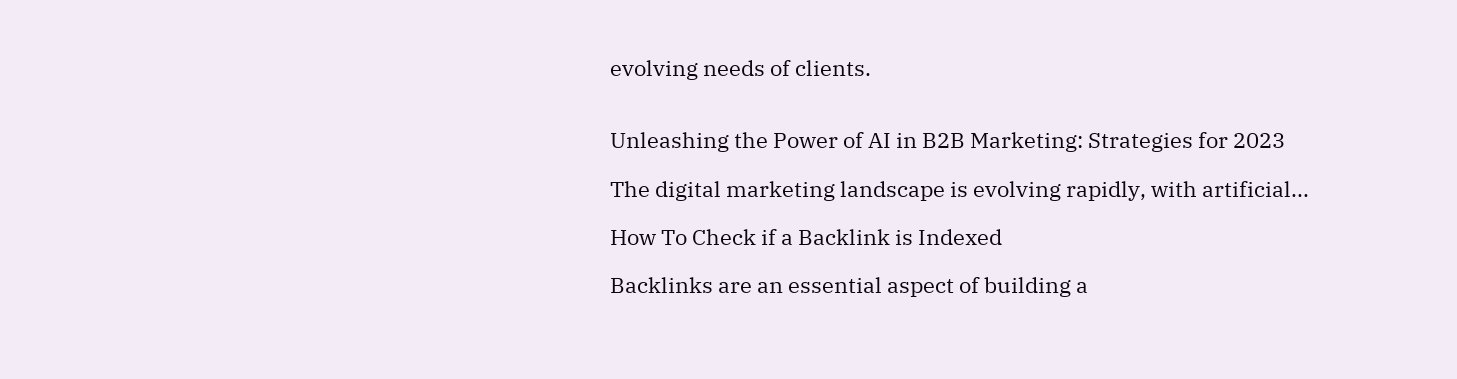evolving needs of clients.


Unleashing the Power of AI in B2B Marketing: Strategies for 2023

The digital marketing landscape is evolving rapidly, with artificial...

How To Check if a Backlink is Indexed

Backlinks are an essential aspect of building a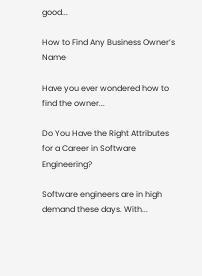good...

How to Find Any Business Owner’s Name

Have you ever wondered how to find the owner...

Do You Have the Right Attributes for a Career in Software Engineering?

Software engineers are in high demand these days. With...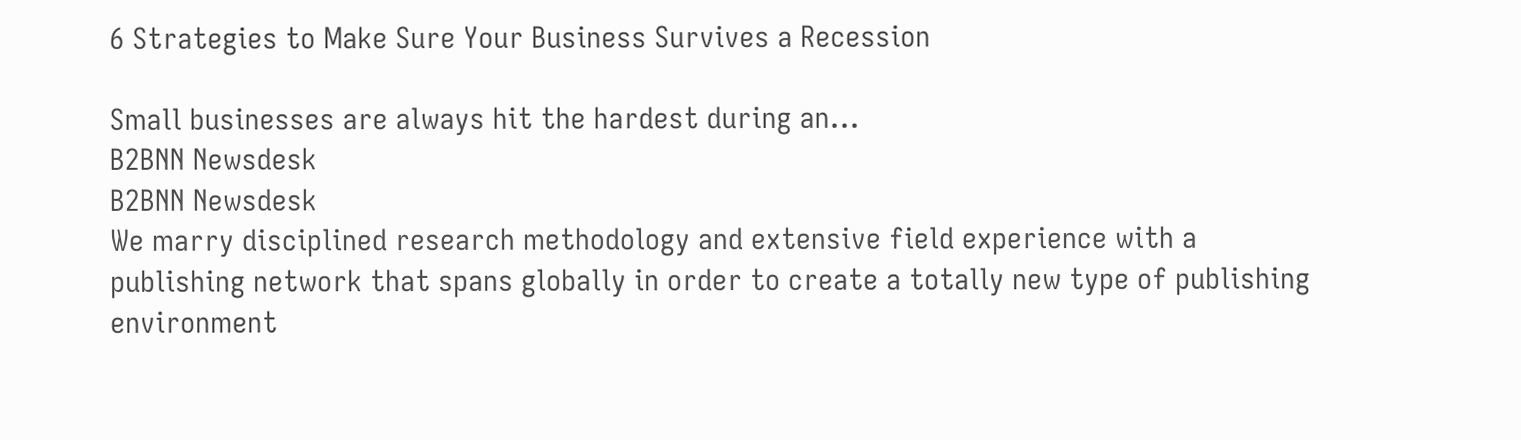6 Strategies to Make Sure Your Business Survives a Recession

Small businesses are always hit the hardest during an...
B2BNN Newsdesk
B2BNN Newsdesk
We marry disciplined research methodology and extensive field experience with a publishing network that spans globally in order to create a totally new type of publishing environment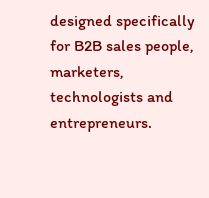designed specifically for B2B sales people, marketers, technologists and entrepreneurs.